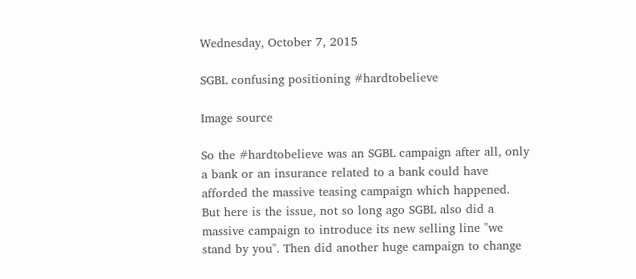Wednesday, October 7, 2015

SGBL confusing positioning #hardtobelieve

Image source

So the #hardtobelieve was an SGBL campaign after all, only a bank or an insurance related to a bank could have afforded the massive teasing campaign which happened. But here is the issue, not so long ago SGBL also did a massive campaign to introduce its new selling line "we stand by you". Then did another huge campaign to change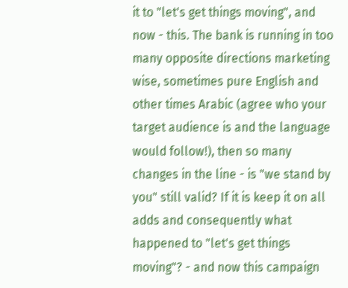it to "let's get things moving", and now - this. The bank is running in too many opposite directions marketing wise, sometimes pure English and other times Arabic (agree who your target audience is and the language would follow!), then so many changes in the line - is "we stand by you" still valid? If it is keep it on all adds and consequently what happened to "let's get things moving"? - and now this campaign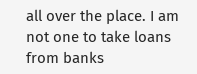all over the place. I am not one to take loans from banks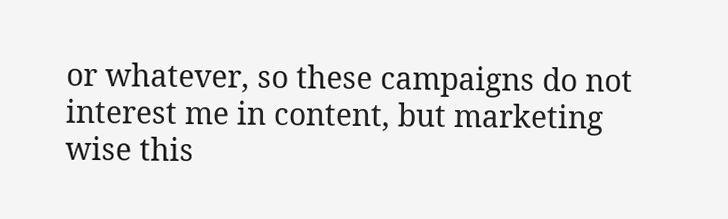or whatever, so these campaigns do not interest me in content, but marketing wise this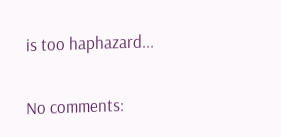is too haphazard...

No comments: